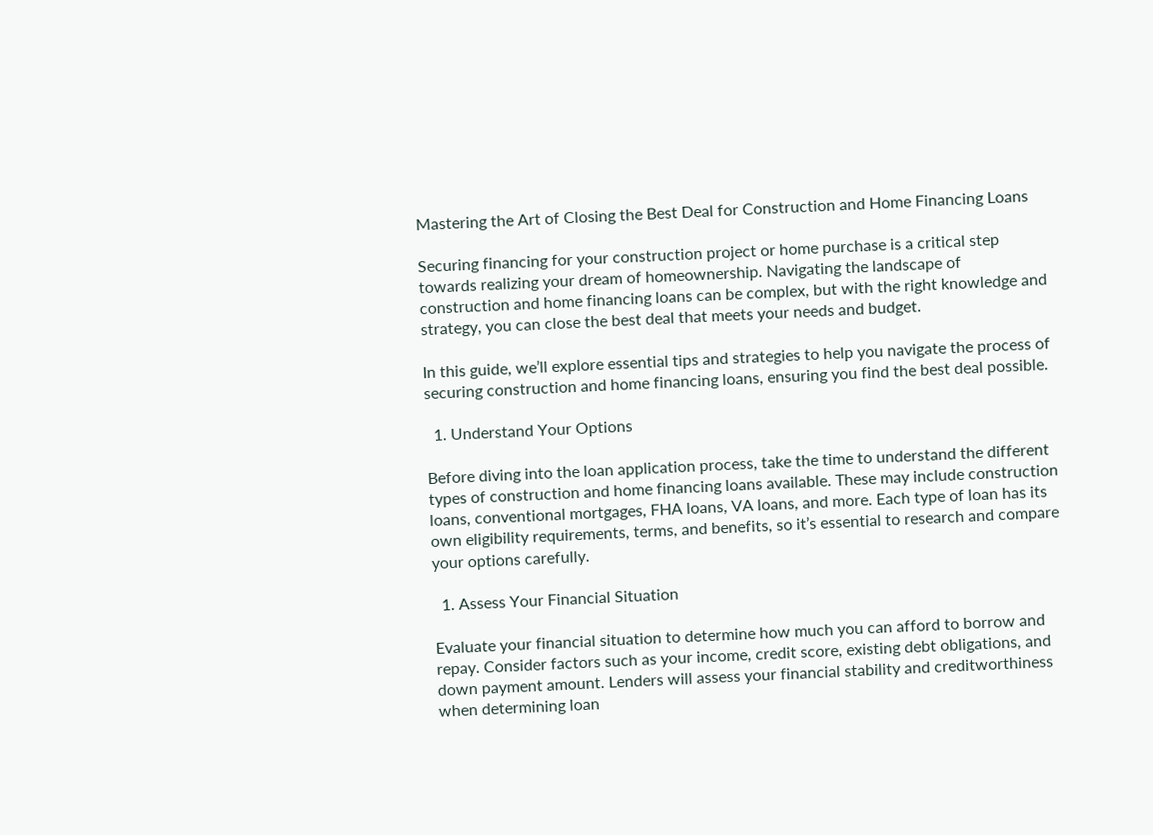Mastering the Art of Closing the Best Deal for Construction and Home Financing Loans

Securing financing for your construction project or home purchase is a critical step towards realizing your dream of homeownership. Navigating the landscape of construction and home financing loans can be complex, but with the right knowledge and strategy, you can close the best deal that meets your needs and budget.

In this guide, we’ll explore essential tips and strategies to help you navigate the process of securing construction and home financing loans, ensuring you find the best deal possible.

  1. Understand Your Options

Before diving into the loan application process, take the time to understand the different types of construction and home financing loans available. These may include construction loans, conventional mortgages, FHA loans, VA loans, and more. Each type of loan has its own eligibility requirements, terms, and benefits, so it’s essential to research and compare your options carefully.

  1. Assess Your Financial Situation

Evaluate your financial situation to determine how much you can afford to borrow and repay. Consider factors such as your income, credit score, existing debt obligations, and down payment amount. Lenders will assess your financial stability and creditworthiness when determining loan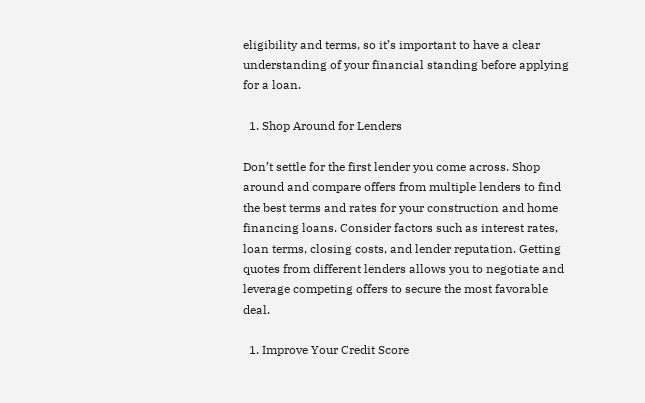eligibility and terms, so it’s important to have a clear understanding of your financial standing before applying for a loan.

  1. Shop Around for Lenders

Don’t settle for the first lender you come across. Shop around and compare offers from multiple lenders to find the best terms and rates for your construction and home financing loans. Consider factors such as interest rates, loan terms, closing costs, and lender reputation. Getting quotes from different lenders allows you to negotiate and leverage competing offers to secure the most favorable deal.

  1. Improve Your Credit Score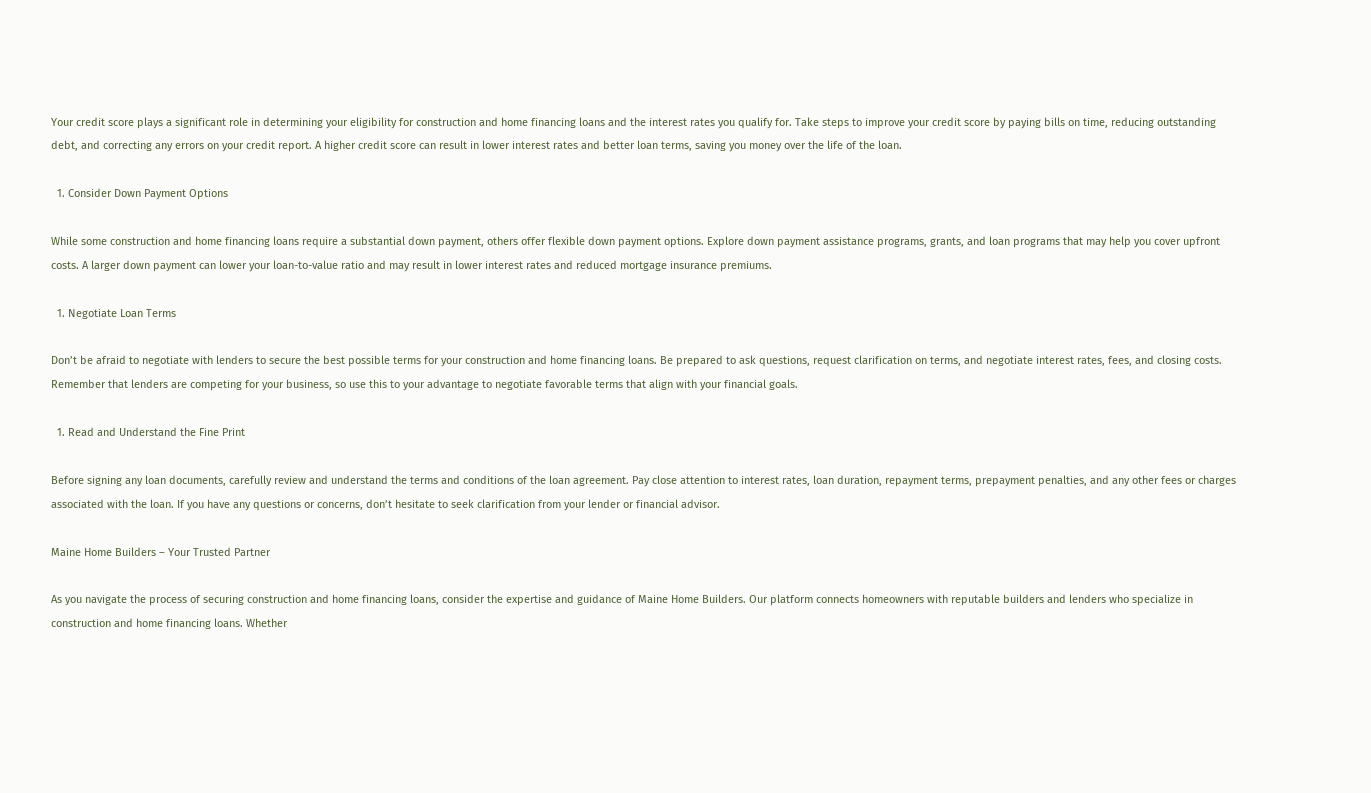Your credit score plays a significant role in determining your eligibility for construction and home financing loans and the interest rates you qualify for. Take steps to improve your credit score by paying bills on time, reducing outstanding debt, and correcting any errors on your credit report. A higher credit score can result in lower interest rates and better loan terms, saving you money over the life of the loan.

  1. Consider Down Payment Options

While some construction and home financing loans require a substantial down payment, others offer flexible down payment options. Explore down payment assistance programs, grants, and loan programs that may help you cover upfront costs. A larger down payment can lower your loan-to-value ratio and may result in lower interest rates and reduced mortgage insurance premiums.

  1. Negotiate Loan Terms

Don’t be afraid to negotiate with lenders to secure the best possible terms for your construction and home financing loans. Be prepared to ask questions, request clarification on terms, and negotiate interest rates, fees, and closing costs. Remember that lenders are competing for your business, so use this to your advantage to negotiate favorable terms that align with your financial goals.

  1. Read and Understand the Fine Print

Before signing any loan documents, carefully review and understand the terms and conditions of the loan agreement. Pay close attention to interest rates, loan duration, repayment terms, prepayment penalties, and any other fees or charges associated with the loan. If you have any questions or concerns, don’t hesitate to seek clarification from your lender or financial advisor.

Maine Home Builders – Your Trusted Partner

As you navigate the process of securing construction and home financing loans, consider the expertise and guidance of Maine Home Builders. Our platform connects homeowners with reputable builders and lenders who specialize in construction and home financing loans. Whether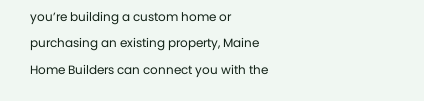you’re building a custom home or purchasing an existing property, Maine Home Builders can connect you with the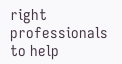right professionals to help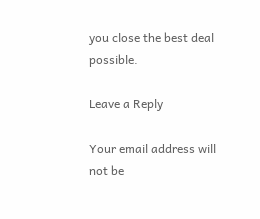you close the best deal possible.

Leave a Reply

Your email address will not be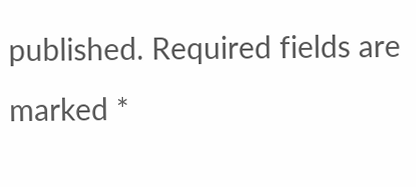published. Required fields are marked *